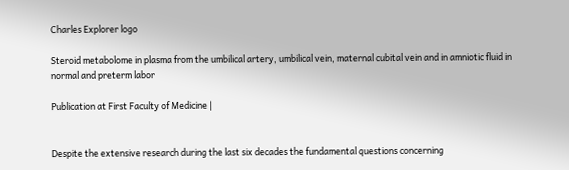Charles Explorer logo

Steroid metabolome in plasma from the umbilical artery, umbilical vein, maternal cubital vein and in amniotic fluid in normal and preterm labor

Publication at First Faculty of Medicine |


Despite the extensive research during the last six decades the fundamental questions concerning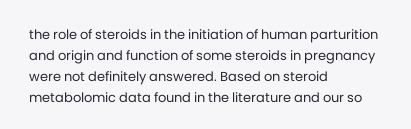the role of steroids in the initiation of human parturition and origin and function of some steroids in pregnancy were not definitely answered. Based on steroid metabolomic data found in the literature and our so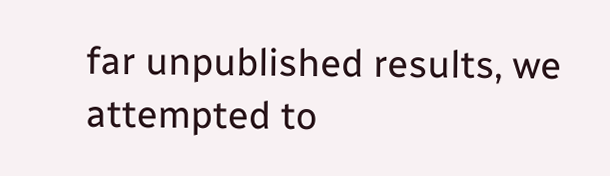far unpublished results, we attempted to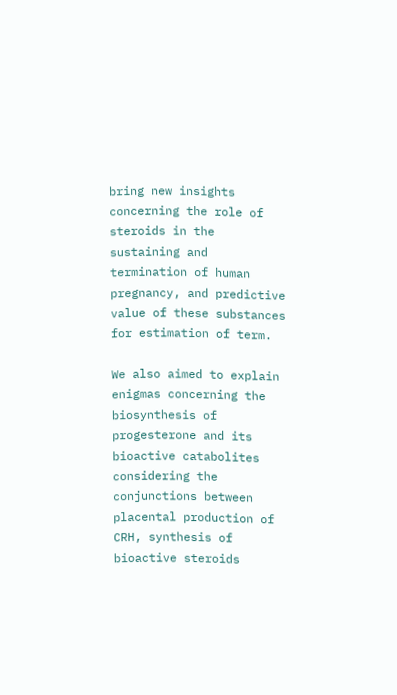bring new insights concerning the role of steroids in the sustaining and termination of human pregnancy, and predictive value of these substances for estimation of term.

We also aimed to explain enigmas concerning the biosynthesis of progesterone and its bioactive catabolites considering the conjunctions between placental production of CRH, synthesis of bioactive steroids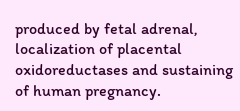produced by fetal adrenal, localization of placental oxidoreductases and sustaining of human pregnancy.